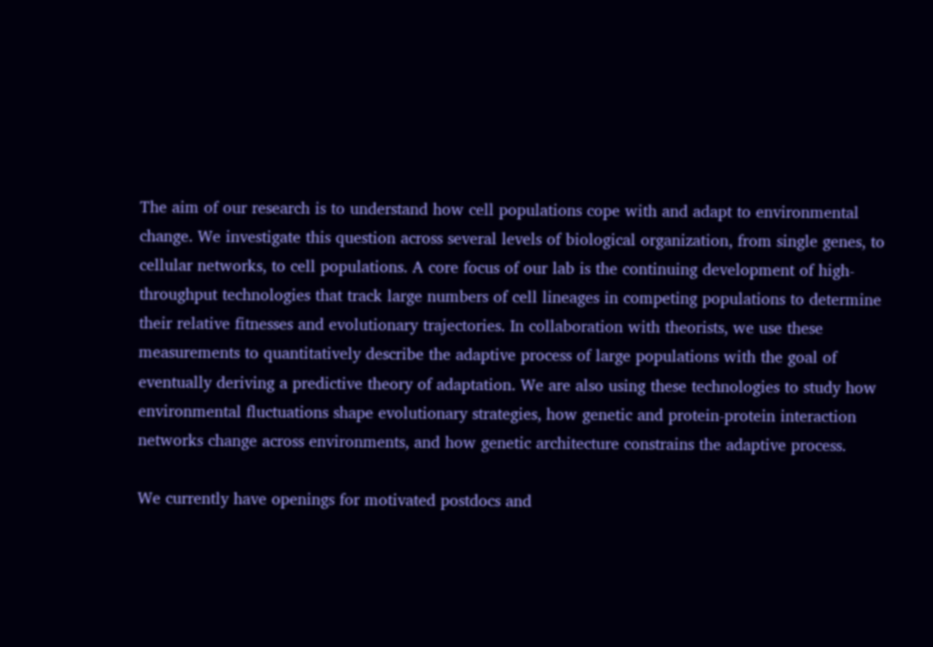The aim of our research is to understand how cell populations cope with and adapt to environmental change. We investigate this question across several levels of biological organization, from single genes, to cellular networks, to cell populations. A core focus of our lab is the continuing development of high-throughput technologies that track large numbers of cell lineages in competing populations to determine their relative fitnesses and evolutionary trajectories. In collaboration with theorists, we use these measurements to quantitatively describe the adaptive process of large populations with the goal of eventually deriving a predictive theory of adaptation. We are also using these technologies to study how environmental fluctuations shape evolutionary strategies, how genetic and protein-protein interaction networks change across environments, and how genetic architecture constrains the adaptive process.

We currently have openings for motivated postdocs and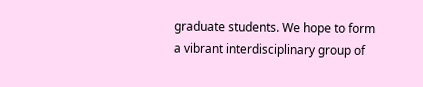graduate students. We hope to form a vibrant interdisciplinary group of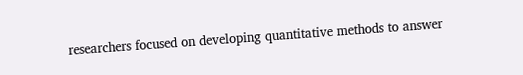researchers focused on developing quantitative methods to answer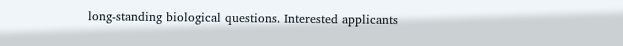long-standing biological questions. Interested applicants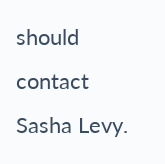should contact Sasha Levy.